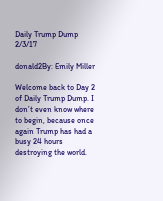Daily Trump Dump 2/3/17

donald2By: Emily Miller

Welcome back to Day 2 of Daily Trump Dump. I don’t even know where to begin, because once again Trump has had a busy 24 hours destroying the world.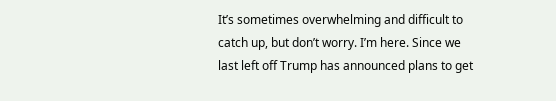It’s sometimes overwhelming and difficult to catch up, but don’t worry. I’m here. Since we last left off Trump has announced plans to get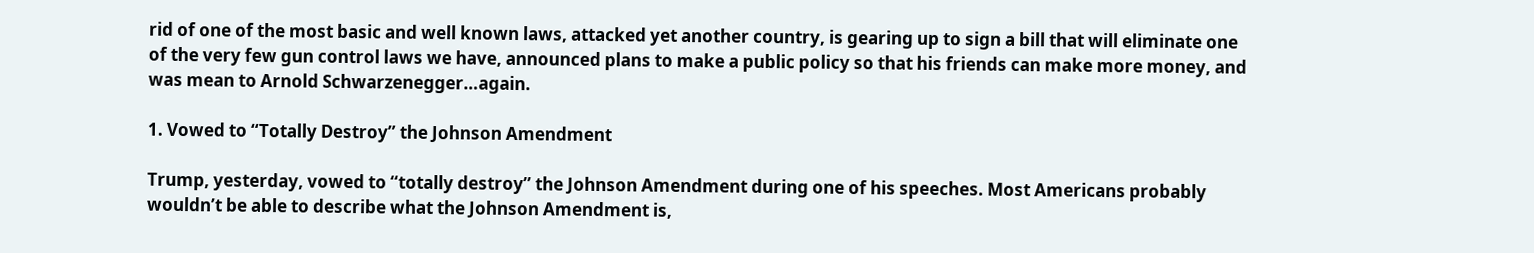rid of one of the most basic and well known laws, attacked yet another country, is gearing up to sign a bill that will eliminate one of the very few gun control laws we have, announced plans to make a public policy so that his friends can make more money, and was mean to Arnold Schwarzenegger…again.

1. Vowed to “Totally Destroy” the Johnson Amendment

Trump, yesterday, vowed to “totally destroy” the Johnson Amendment during one of his speeches. Most Americans probably wouldn’t be able to describe what the Johnson Amendment is,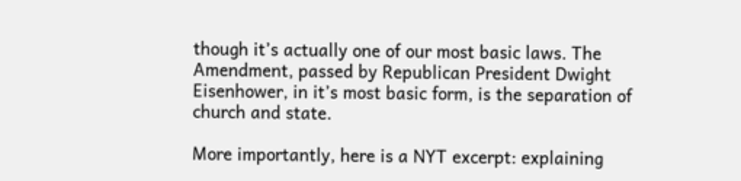though it’s actually one of our most basic laws. The Amendment, passed by Republican President Dwight Eisenhower, in it’s most basic form, is the separation of church and state.

More importantly, here is a NYT excerpt: explaining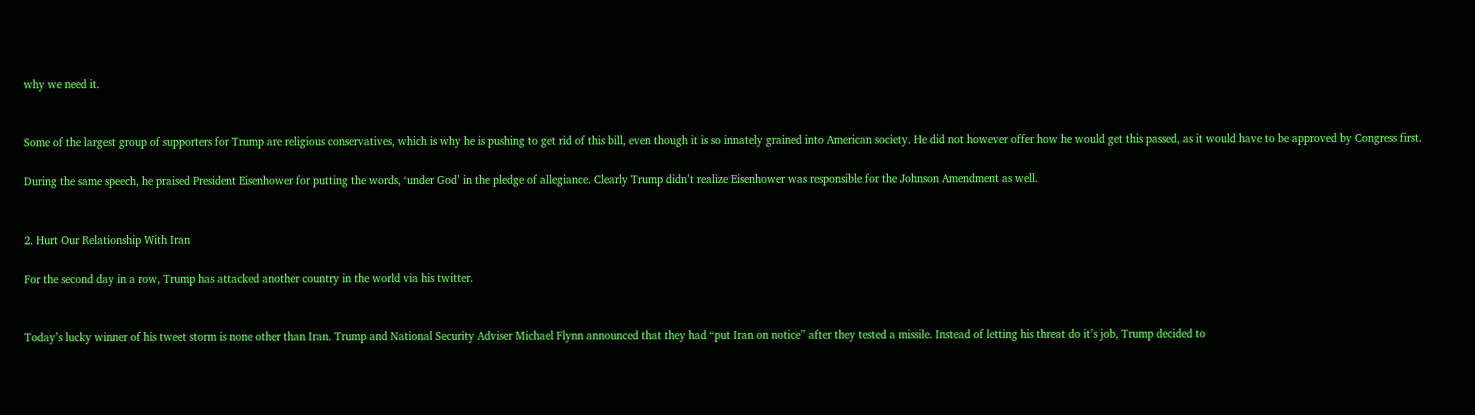why we need it.


Some of the largest group of supporters for Trump are religious conservatives, which is why he is pushing to get rid of this bill, even though it is so innately grained into American society. He did not however offer how he would get this passed, as it would have to be approved by Congress first.

During the same speech, he praised President Eisenhower for putting the words, ‘under God’ in the pledge of allegiance. Clearly Trump didn’t realize Eisenhower was responsible for the Johnson Amendment as well.


2. Hurt Our Relationship With Iran

For the second day in a row, Trump has attacked another country in the world via his twitter.


Today’s lucky winner of his tweet storm is none other than Iran. Trump and National Security Adviser Michael Flynn announced that they had “put Iran on notice” after they tested a missile. Instead of letting his threat do it’s job, Trump decided to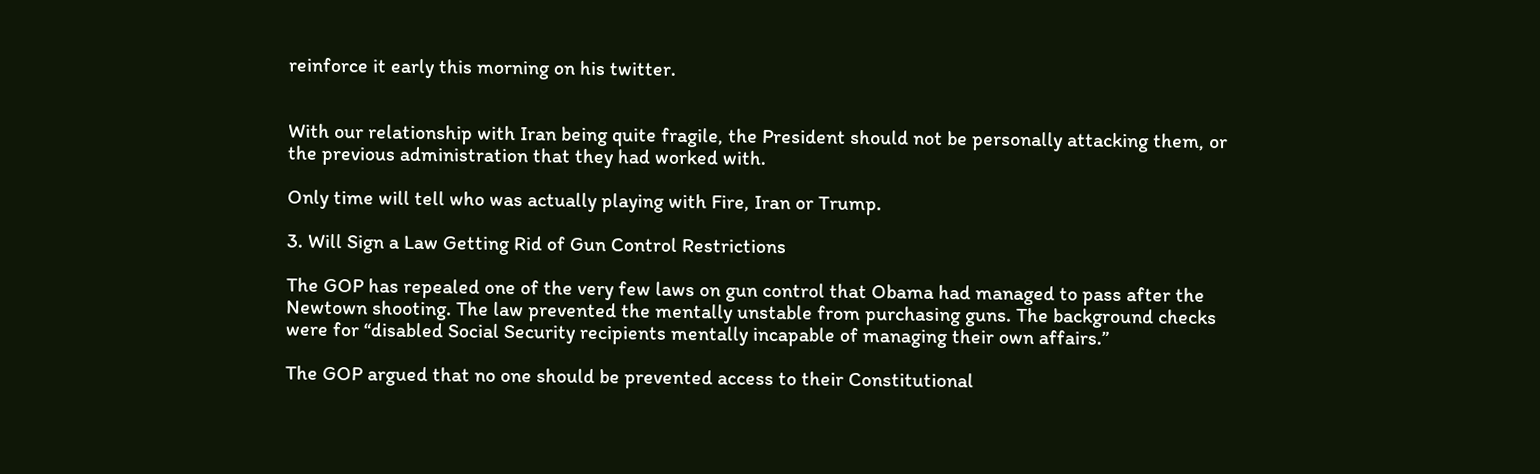reinforce it early this morning on his twitter.


With our relationship with Iran being quite fragile, the President should not be personally attacking them, or the previous administration that they had worked with.

Only time will tell who was actually playing with Fire, Iran or Trump.

3. Will Sign a Law Getting Rid of Gun Control Restrictions

The GOP has repealed one of the very few laws on gun control that Obama had managed to pass after the Newtown shooting. The law prevented the mentally unstable from purchasing guns. The background checks were for “disabled Social Security recipients mentally incapable of managing their own affairs.”

The GOP argued that no one should be prevented access to their Constitutional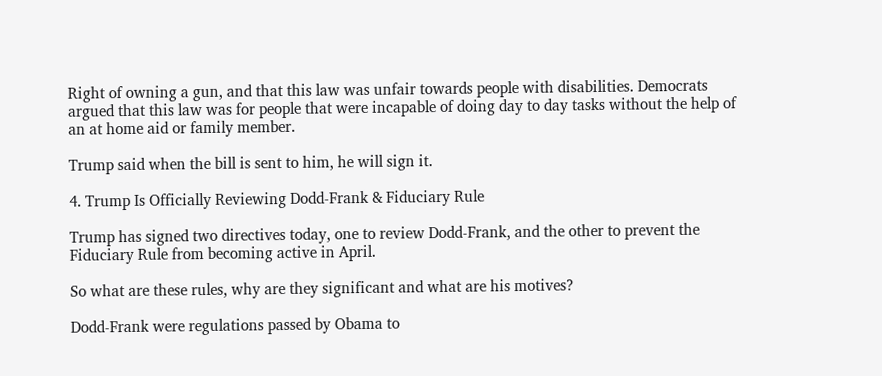Right of owning a gun, and that this law was unfair towards people with disabilities. Democrats argued that this law was for people that were incapable of doing day to day tasks without the help of an at home aid or family member.

Trump said when the bill is sent to him, he will sign it.

4. Trump Is Officially Reviewing Dodd-Frank & Fiduciary Rule

Trump has signed two directives today, one to review Dodd-Frank, and the other to prevent the Fiduciary Rule from becoming active in April.

So what are these rules, why are they significant and what are his motives?

Dodd-Frank were regulations passed by Obama to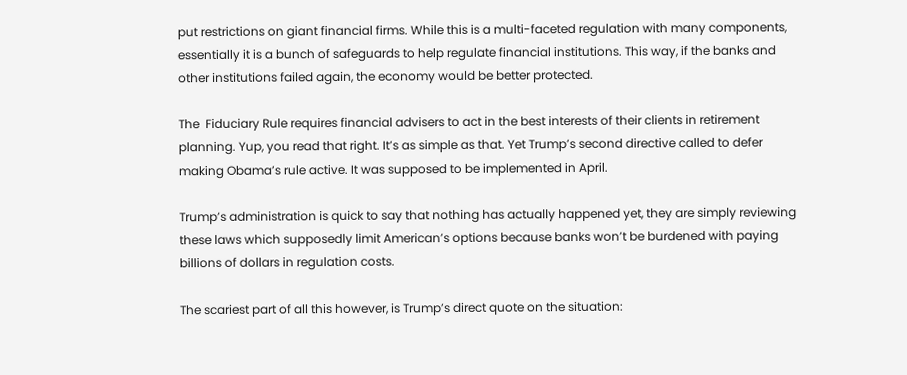put restrictions on giant financial firms. While this is a multi-faceted regulation with many components, essentially it is a bunch of safeguards to help regulate financial institutions. This way, if the banks and other institutions failed again, the economy would be better protected.

The  Fiduciary Rule requires financial advisers to act in the best interests of their clients in retirement planning. Yup, you read that right. It’s as simple as that. Yet Trump’s second directive called to defer making Obama’s rule active. It was supposed to be implemented in April.

Trump’s administration is quick to say that nothing has actually happened yet, they are simply reviewing these laws which supposedly limit American’s options because banks won’t be burdened with paying billions of dollars in regulation costs.

The scariest part of all this however, is Trump’s direct quote on the situation: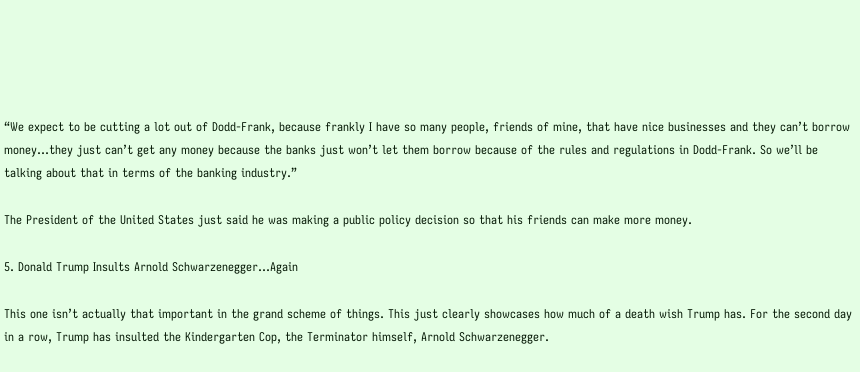“We expect to be cutting a lot out of Dodd-Frank, because frankly I have so many people, friends of mine, that have nice businesses and they can’t borrow money…they just can’t get any money because the banks just won’t let them borrow because of the rules and regulations in Dodd-Frank. So we’ll be talking about that in terms of the banking industry.”

The President of the United States just said he was making a public policy decision so that his friends can make more money.

5. Donald Trump Insults Arnold Schwarzenegger…Again

This one isn’t actually that important in the grand scheme of things. This just clearly showcases how much of a death wish Trump has. For the second day in a row, Trump has insulted the Kindergarten Cop, the Terminator himself, Arnold Schwarzenegger.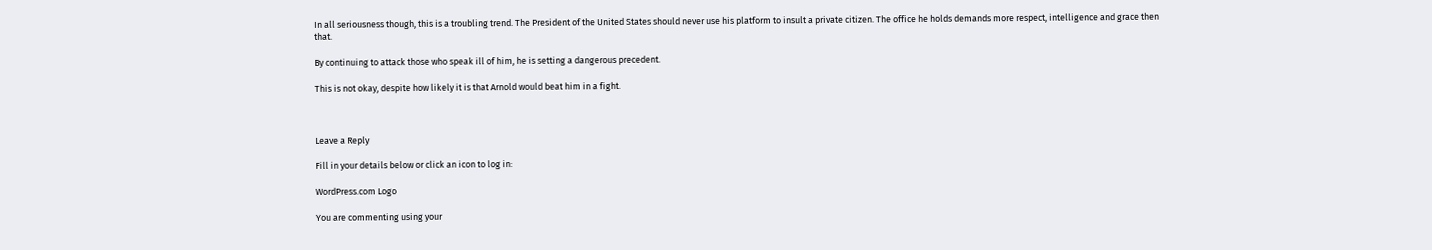In all seriousness though, this is a troubling trend. The President of the United States should never use his platform to insult a private citizen. The office he holds demands more respect, intelligence and grace then that.

By continuing to attack those who speak ill of him, he is setting a dangerous precedent.

This is not okay, despite how likely it is that Arnold would beat him in a fight.



Leave a Reply

Fill in your details below or click an icon to log in:

WordPress.com Logo

You are commenting using your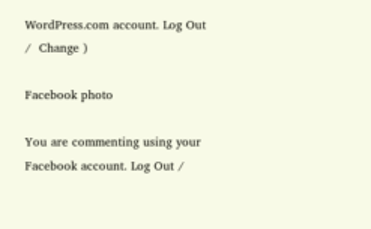WordPress.com account. Log Out /  Change )

Facebook photo

You are commenting using your Facebook account. Log Out /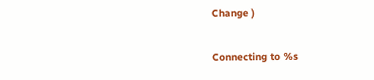Change )

Connecting to %s